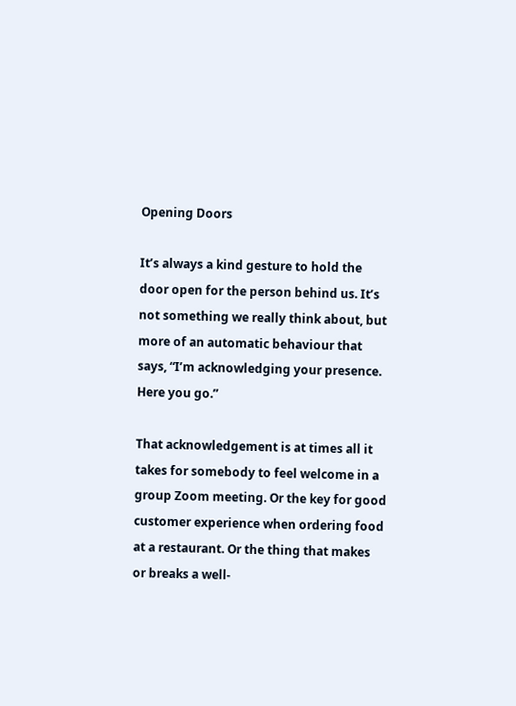Opening Doors

It’s always a kind gesture to hold the door open for the person behind us. It’s not something we really think about, but more of an automatic behaviour that says, “I’m acknowledging your presence. Here you go.”

That acknowledgement is at times all it takes for somebody to feel welcome in a group Zoom meeting. Or the key for good customer experience when ordering food at a restaurant. Or the thing that makes or breaks a well-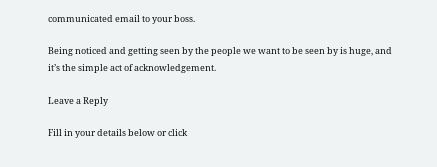communicated email to your boss.

Being noticed and getting seen by the people we want to be seen by is huge, and it’s the simple act of acknowledgement.

Leave a Reply

Fill in your details below or click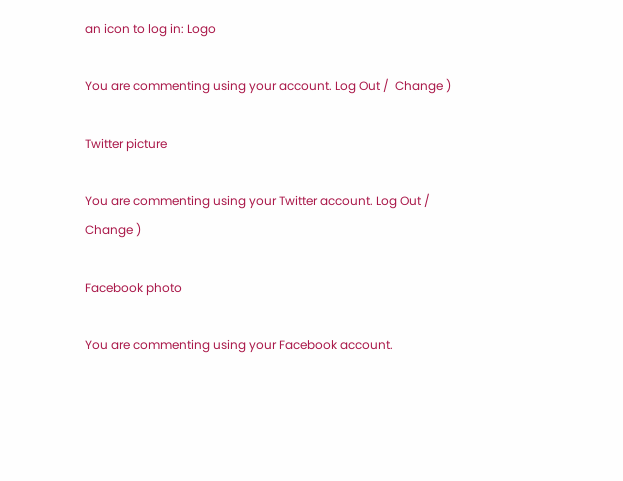an icon to log in: Logo

You are commenting using your account. Log Out /  Change )

Twitter picture

You are commenting using your Twitter account. Log Out /  Change )

Facebook photo

You are commenting using your Facebook account.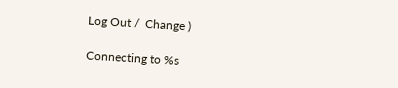Log Out /  Change )

Connecting to %s